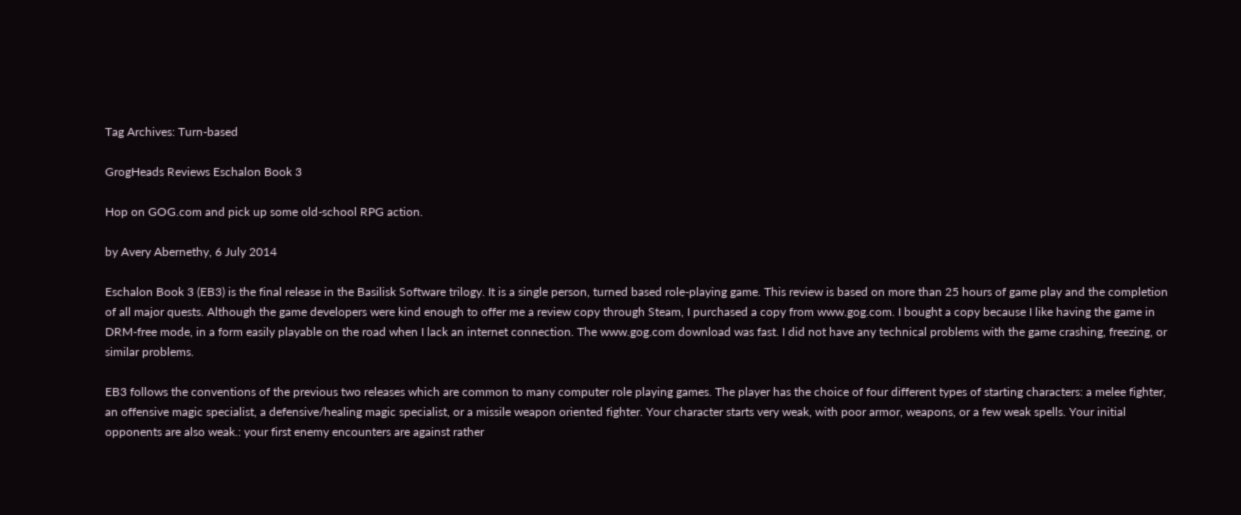Tag Archives: Turn-based

GrogHeads Reviews Eschalon Book 3

Hop on GOG.com and pick up some old-school RPG action.

by Avery Abernethy, 6 July 2014

Eschalon Book 3 (EB3) is the final release in the Basilisk Software trilogy. It is a single person, turned based role-playing game. This review is based on more than 25 hours of game play and the completion of all major quests. Although the game developers were kind enough to offer me a review copy through Steam, I purchased a copy from www.gog.com. I bought a copy because I like having the game in DRM-free mode, in a form easily playable on the road when I lack an internet connection. The www.gog.com download was fast. I did not have any technical problems with the game crashing, freezing, or similar problems.

EB3 follows the conventions of the previous two releases which are common to many computer role playing games. The player has the choice of four different types of starting characters: a melee fighter, an offensive magic specialist, a defensive/healing magic specialist, or a missile weapon oriented fighter. Your character starts very weak, with poor armor, weapons, or a few weak spells. Your initial opponents are also weak.: your first enemy encounters are against rather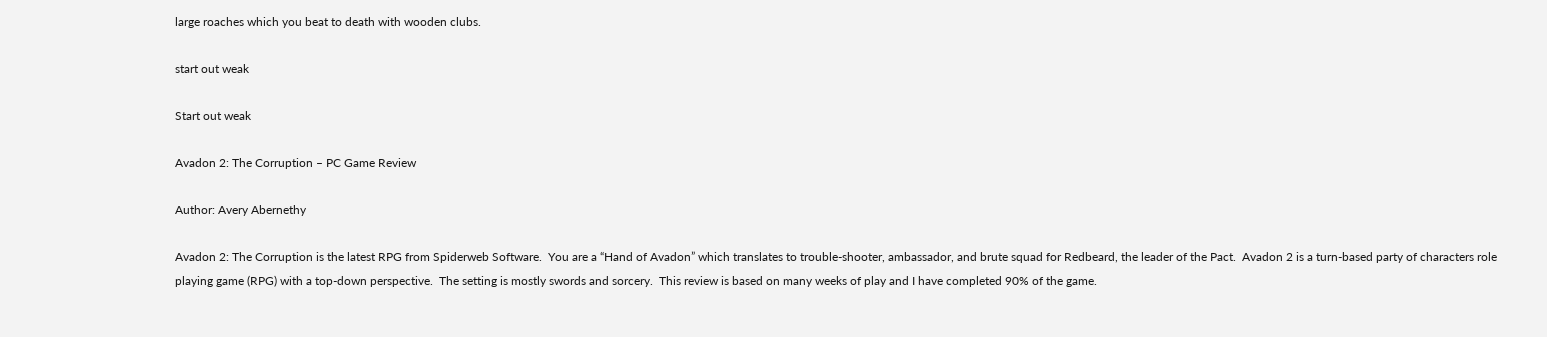large roaches which you beat to death with wooden clubs.

start out weak

Start out weak

Avadon 2: The Corruption – PC Game Review

Author: Avery Abernethy

Avadon 2: The Corruption is the latest RPG from Spiderweb Software.  You are a “Hand of Avadon” which translates to trouble-shooter, ambassador, and brute squad for Redbeard, the leader of the Pact.  Avadon 2 is a turn-based party of characters role playing game (RPG) with a top-down perspective.  The setting is mostly swords and sorcery.  This review is based on many weeks of play and I have completed 90% of the game.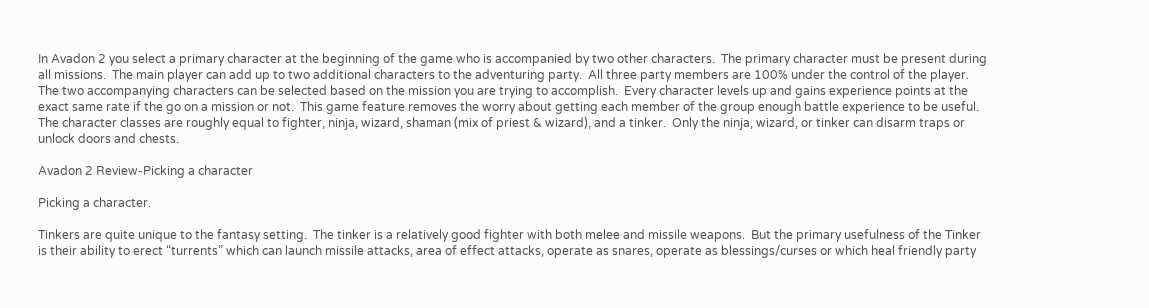In Avadon 2 you select a primary character at the beginning of the game who is accompanied by two other characters.  The primary character must be present during all missions.  The main player can add up to two additional characters to the adventuring party.  All three party members are 100% under the control of the player.  The two accompanying characters can be selected based on the mission you are trying to accomplish.  Every character levels up and gains experience points at the exact same rate if the go on a mission or not.  This game feature removes the worry about getting each member of the group enough battle experience to be useful.  The character classes are roughly equal to fighter, ninja, wizard, shaman (mix of priest & wizard), and a tinker.  Only the ninja, wizard, or tinker can disarm traps or unlock doors and chests.

Avadon 2 Review-Picking a character

Picking a character.

Tinkers are quite unique to the fantasy setting.  The tinker is a relatively good fighter with both melee and missile weapons.  But the primary usefulness of the Tinker is their ability to erect “turrents” which can launch missile attacks, area of effect attacks, operate as snares, operate as blessings/curses or which heal friendly party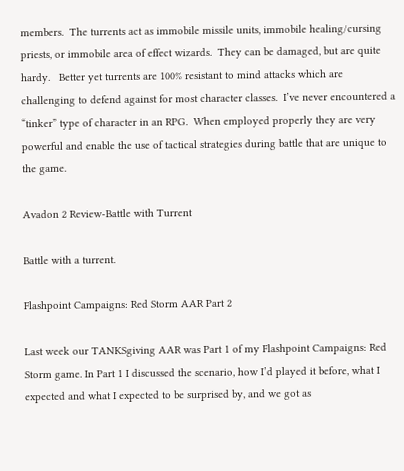members.  The turrents act as immobile missile units, immobile healing/cursing priests, or immobile area of effect wizards.  They can be damaged, but are quite hardy.   Better yet turrents are 100% resistant to mind attacks which are challenging to defend against for most character classes.  I’ve never encountered a “tinker” type of character in an RPG.  When employed properly they are very powerful and enable the use of tactical strategies during battle that are unique to the game.

Avadon 2 Review-Battle with Turrent

Battle with a turrent.

Flashpoint Campaigns: Red Storm AAR Part 2

Last week our TANKSgiving AAR was Part 1 of my Flashpoint Campaigns: Red Storm game. In Part 1 I discussed the scenario, how I’d played it before, what I expected and what I expected to be surprised by, and we got as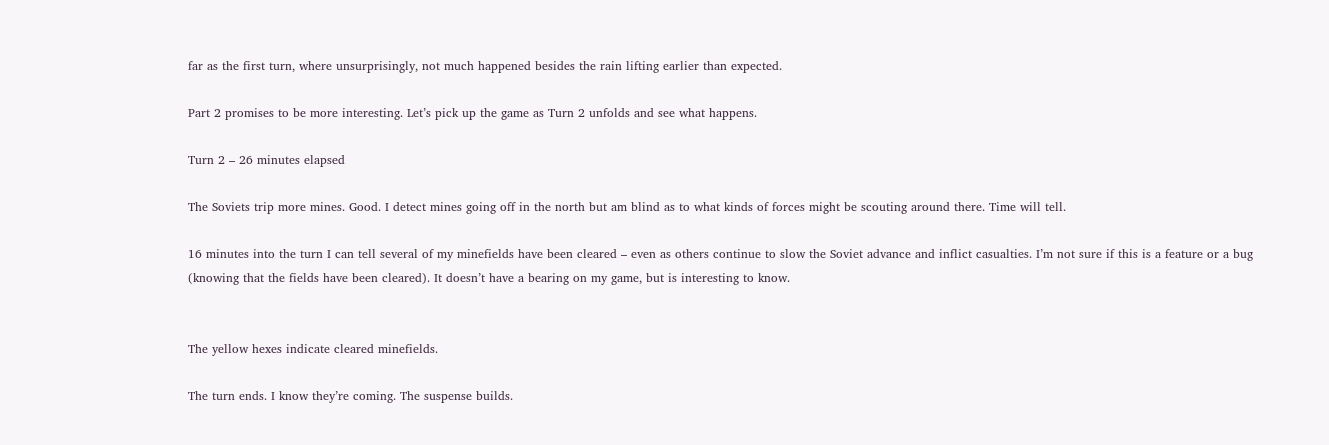far as the first turn, where unsurprisingly, not much happened besides the rain lifting earlier than expected.

Part 2 promises to be more interesting. Let’s pick up the game as Turn 2 unfolds and see what happens.

Turn 2 – 26 minutes elapsed

The Soviets trip more mines. Good. I detect mines going off in the north but am blind as to what kinds of forces might be scouting around there. Time will tell.

16 minutes into the turn I can tell several of my minefields have been cleared – even as others continue to slow the Soviet advance and inflict casualties. I’m not sure if this is a feature or a bug (knowing that the fields have been cleared). It doesn’t have a bearing on my game, but is interesting to know.


The yellow hexes indicate cleared minefields.

The turn ends. I know they’re coming. The suspense builds.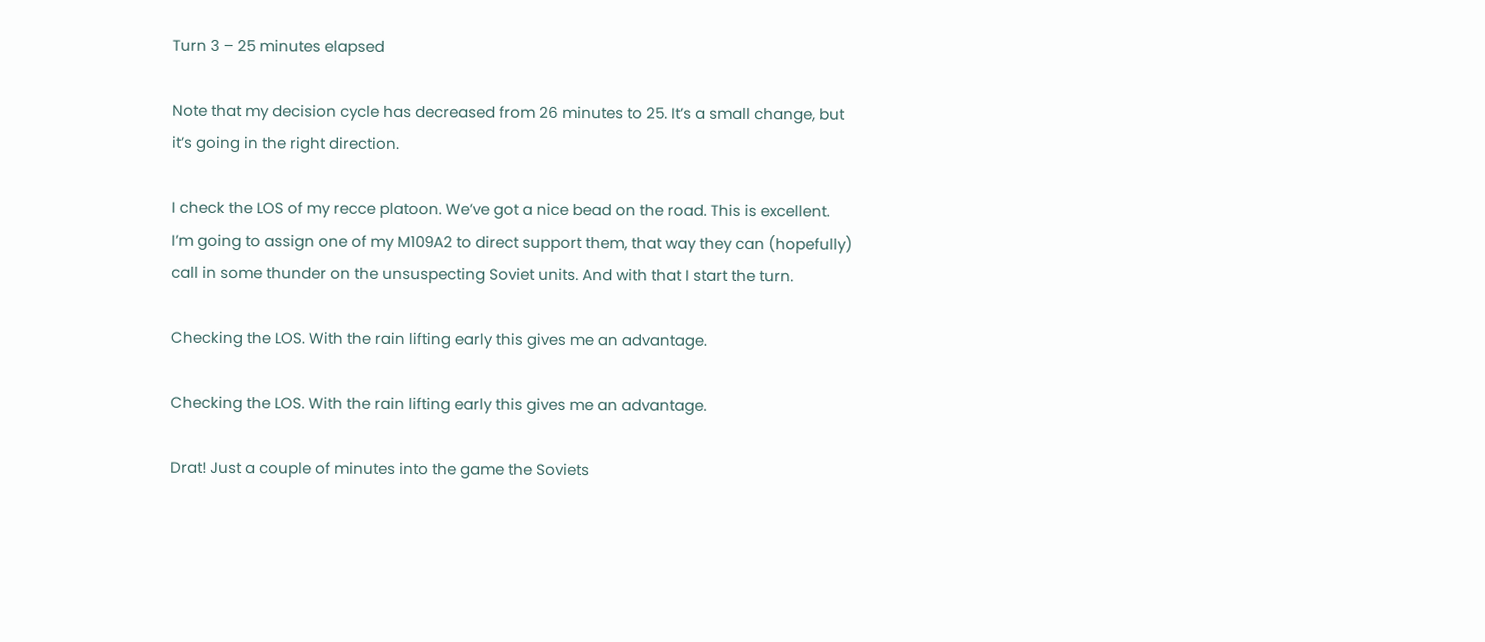Turn 3 – 25 minutes elapsed

Note that my decision cycle has decreased from 26 minutes to 25. It’s a small change, but it’s going in the right direction.

I check the LOS of my recce platoon. We’ve got a nice bead on the road. This is excellent. I’m going to assign one of my M109A2 to direct support them, that way they can (hopefully) call in some thunder on the unsuspecting Soviet units. And with that I start the turn.

Checking the LOS. With the rain lifting early this gives me an advantage.

Checking the LOS. With the rain lifting early this gives me an advantage.

Drat! Just a couple of minutes into the game the Soviets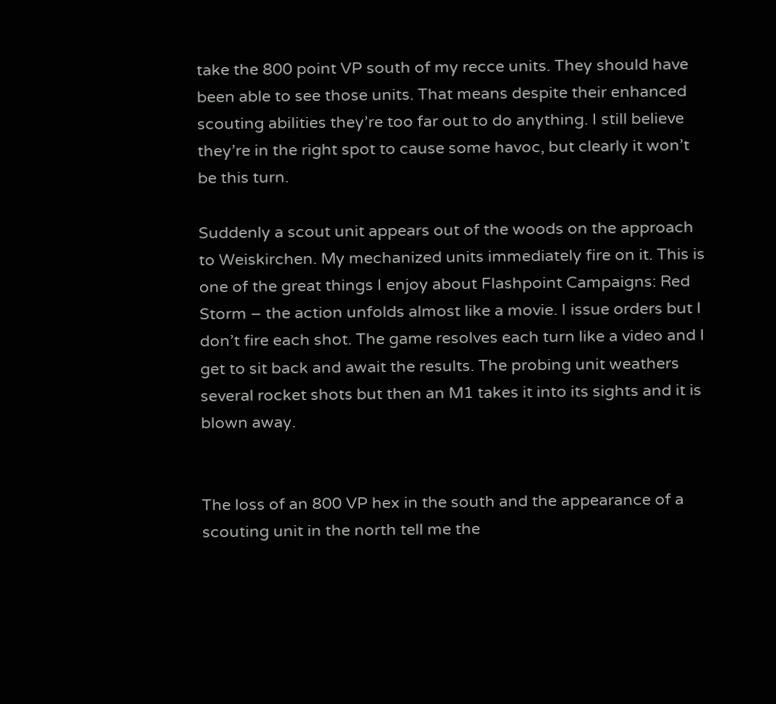take the 800 point VP south of my recce units. They should have been able to see those units. That means despite their enhanced scouting abilities they’re too far out to do anything. I still believe they’re in the right spot to cause some havoc, but clearly it won’t be this turn.

Suddenly a scout unit appears out of the woods on the approach to Weiskirchen. My mechanized units immediately fire on it. This is one of the great things I enjoy about Flashpoint Campaigns: Red Storm – the action unfolds almost like a movie. I issue orders but I don’t fire each shot. The game resolves each turn like a video and I get to sit back and await the results. The probing unit weathers several rocket shots but then an M1 takes it into its sights and it is blown away.


The loss of an 800 VP hex in the south and the appearance of a scouting unit in the north tell me the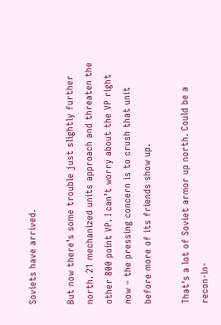Soviets have arrived.

But now there’s some trouble just slightly further north. 21 mechanized units approach and threaten the other 800 point VP. I can’t worry about the VP right now – the pressing concern is to crush that unit before more of its friends show up.

That's a lot of Soviet armor up north. Could be a recon-in-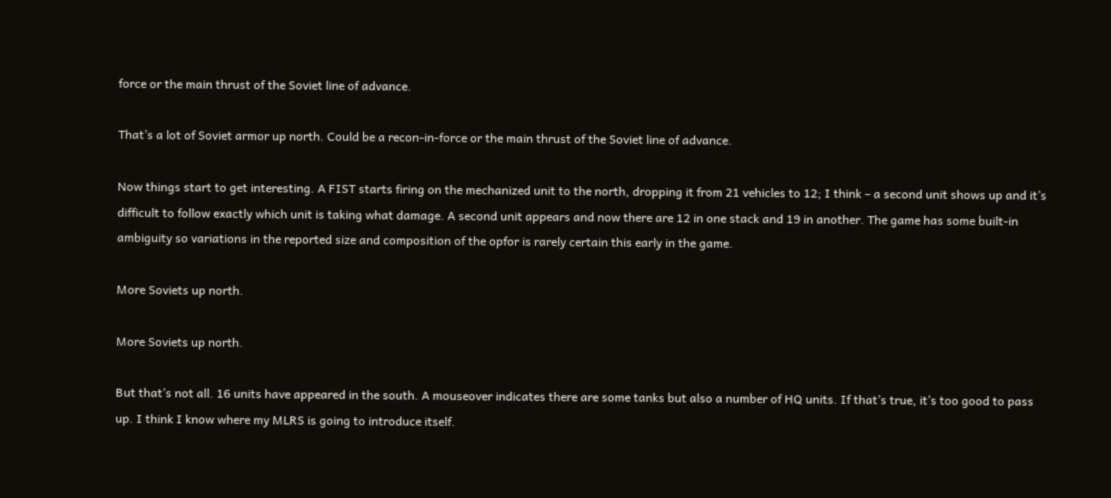force or the main thrust of the Soviet line of advance.

That’s a lot of Soviet armor up north. Could be a recon-in-force or the main thrust of the Soviet line of advance.

Now things start to get interesting. A FIST starts firing on the mechanized unit to the north, dropping it from 21 vehicles to 12; I think – a second unit shows up and it’s difficult to follow exactly which unit is taking what damage. A second unit appears and now there are 12 in one stack and 19 in another. The game has some built-in ambiguity so variations in the reported size and composition of the opfor is rarely certain this early in the game.

More Soviets up north.

More Soviets up north.

But that’s not all. 16 units have appeared in the south. A mouseover indicates there are some tanks but also a number of HQ units. If that’s true, it’s too good to pass up. I think I know where my MLRS is going to introduce itself.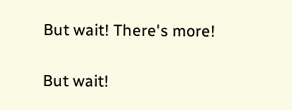But wait! There's more!

But wait!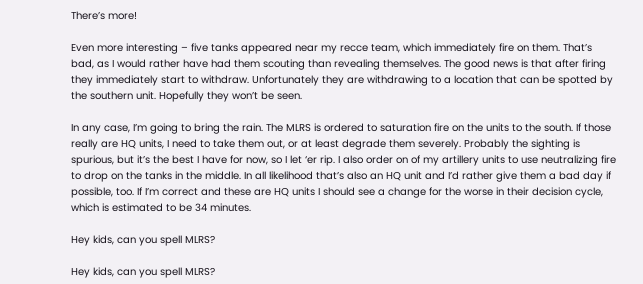There’s more!

Even more interesting – five tanks appeared near my recce team, which immediately fire on them. That’s bad, as I would rather have had them scouting than revealing themselves. The good news is that after firing they immediately start to withdraw. Unfortunately they are withdrawing to a location that can be spotted by the southern unit. Hopefully they won’t be seen.

In any case, I’m going to bring the rain. The MLRS is ordered to saturation fire on the units to the south. If those really are HQ units, I need to take them out, or at least degrade them severely. Probably the sighting is spurious, but it’s the best I have for now, so I let ‘er rip. I also order on of my artillery units to use neutralizing fire to drop on the tanks in the middle. In all likelihood that’s also an HQ unit and I’d rather give them a bad day if possible, too. If I’m correct and these are HQ units I should see a change for the worse in their decision cycle, which is estimated to be 34 minutes.

Hey kids, can you spell MLRS?

Hey kids, can you spell MLRS?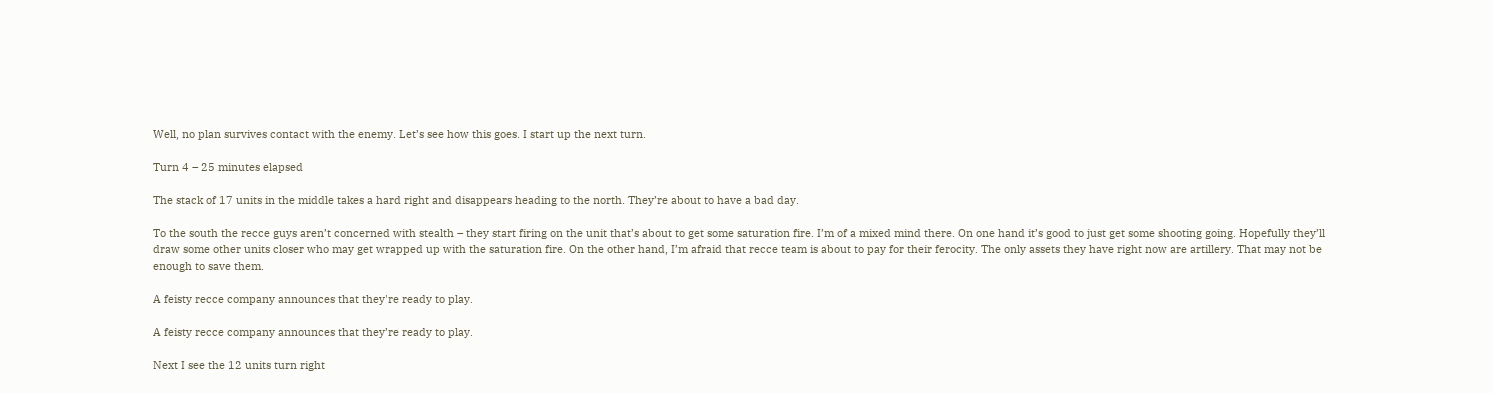Well, no plan survives contact with the enemy. Let’s see how this goes. I start up the next turn.

Turn 4 – 25 minutes elapsed

The stack of 17 units in the middle takes a hard right and disappears heading to the north. They’re about to have a bad day.

To the south the recce guys aren’t concerned with stealth – they start firing on the unit that’s about to get some saturation fire. I’m of a mixed mind there. On one hand it’s good to just get some shooting going. Hopefully they’ll draw some other units closer who may get wrapped up with the saturation fire. On the other hand, I’m afraid that recce team is about to pay for their ferocity. The only assets they have right now are artillery. That may not be enough to save them.

A feisty recce company announces that they're ready to play.

A feisty recce company announces that they’re ready to play.

Next I see the 12 units turn right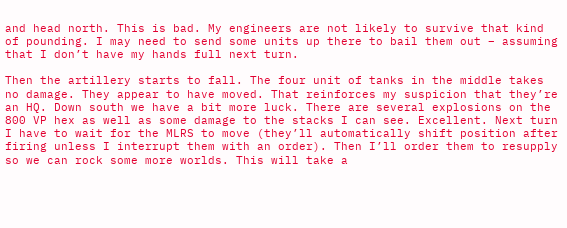and head north. This is bad. My engineers are not likely to survive that kind of pounding. I may need to send some units up there to bail them out – assuming that I don’t have my hands full next turn.

Then the artillery starts to fall. The four unit of tanks in the middle takes no damage. They appear to have moved. That reinforces my suspicion that they’re an HQ. Down south we have a bit more luck. There are several explosions on the 800 VP hex as well as some damage to the stacks I can see. Excellent. Next turn I have to wait for the MLRS to move (they’ll automatically shift position after firing unless I interrupt them with an order). Then I’ll order them to resupply so we can rock some more worlds. This will take a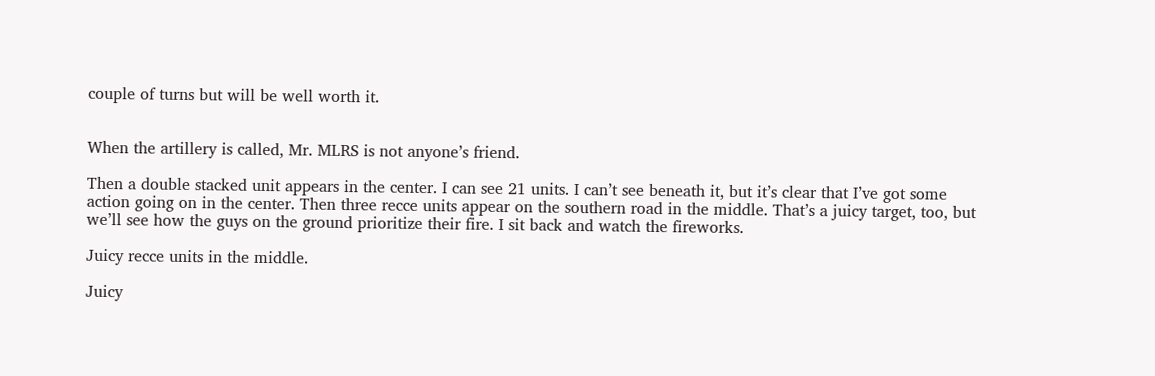couple of turns but will be well worth it.


When the artillery is called, Mr. MLRS is not anyone’s friend.

Then a double stacked unit appears in the center. I can see 21 units. I can’t see beneath it, but it’s clear that I’ve got some action going on in the center. Then three recce units appear on the southern road in the middle. That’s a juicy target, too, but we’ll see how the guys on the ground prioritize their fire. I sit back and watch the fireworks.

Juicy recce units in the middle.

Juicy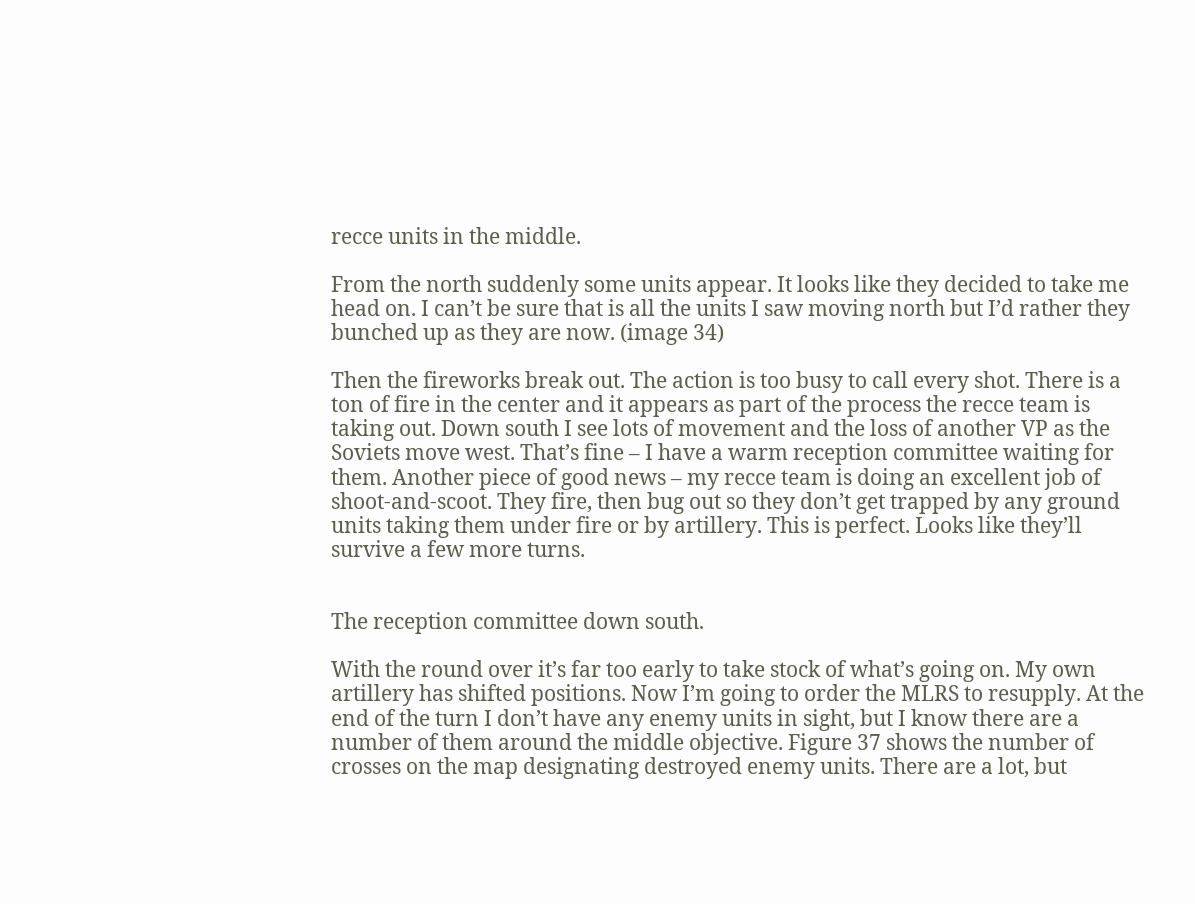recce units in the middle.

From the north suddenly some units appear. It looks like they decided to take me head on. I can’t be sure that is all the units I saw moving north but I’d rather they bunched up as they are now. (image 34)

Then the fireworks break out. The action is too busy to call every shot. There is a ton of fire in the center and it appears as part of the process the recce team is taking out. Down south I see lots of movement and the loss of another VP as the Soviets move west. That’s fine – I have a warm reception committee waiting for them. Another piece of good news – my recce team is doing an excellent job of shoot-and-scoot. They fire, then bug out so they don’t get trapped by any ground units taking them under fire or by artillery. This is perfect. Looks like they’ll survive a few more turns.


The reception committee down south.

With the round over it’s far too early to take stock of what’s going on. My own artillery has shifted positions. Now I’m going to order the MLRS to resupply. At the end of the turn I don’t have any enemy units in sight, but I know there are a number of them around the middle objective. Figure 37 shows the number of crosses on the map designating destroyed enemy units. There are a lot, but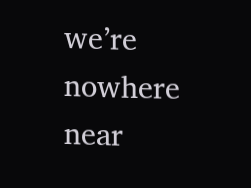we’re nowhere near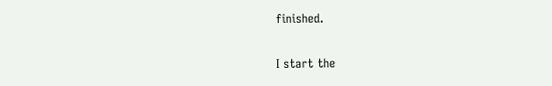finished.

I start the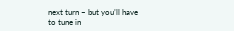next turn – but you’ll have to tune in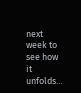next week to see how it unfolds…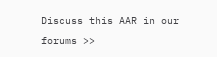Discuss this AAR in our forums >>